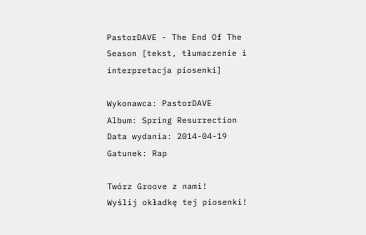PastorDAVE - The End Of The Season [tekst, tłumaczenie i interpretacja piosenki]

Wykonawca: PastorDAVE
Album: Spring Resurrection
Data wydania: 2014-04-19
Gatunek: Rap

Twórz Groove z nami!
Wyślij okładkę tej piosenki!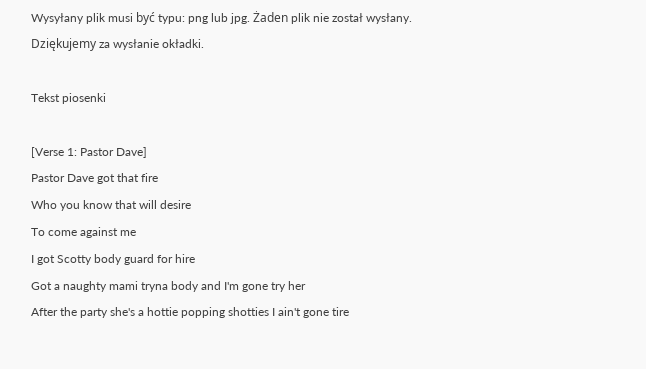Wysyłany plik musi być typu: png lub jpg. Żaden plik nie został wysłany. Dziękujemy za wysłanie okładki.

Tekst piosenki

[Verse 1: Pastor Dave]
Pastor Dave got that fire
Who you know that will desire
To come against me
I got Scotty body guard for hire
Got a naughty mami tryna body and I'm gone try her
After the party she's a hottie popping shotties I ain't gone tire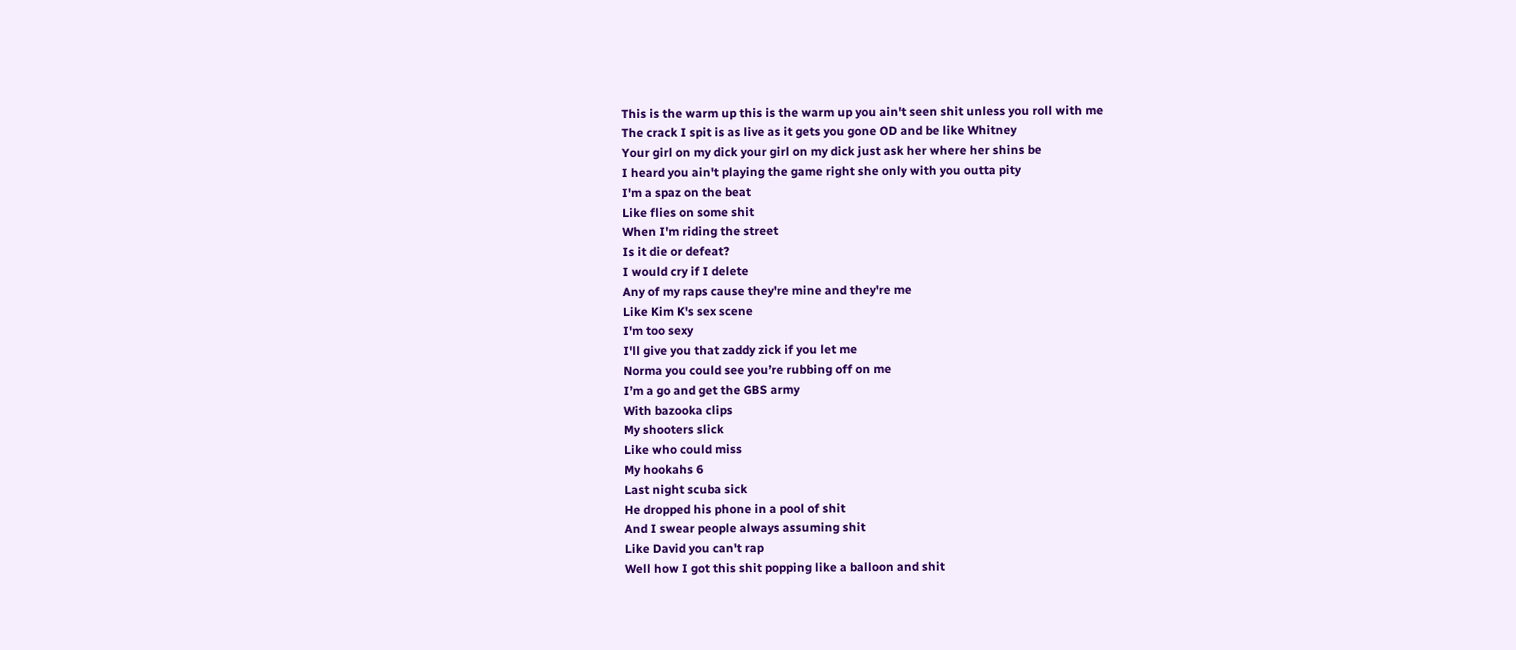This is the warm up this is the warm up you ain't seen shit unless you roll with me
The crack I spit is as live as it gets you gone OD and be like Whitney
Your girl on my dick your girl on my dick just ask her where her shins be
I heard you ain't playing the game right she only with you outta pity
I'm a spaz on the beat
Like flies on some shit
When I'm riding the street
Is it die or defeat?
I would cry if I delete
Any of my raps cause they're mine and they're me
Like Kim K's sex scene
I'm too sexy
I'll give you that zaddy zick if you let me
Norma you could see you’re rubbing off on me
I’m a go and get the GBS army
With bazooka clips
My shooters slick
Like who could miss
My hookahs 6
Last night scuba sick
He dropped his phone in a pool of shit
And I swear people always assuming shit
Like David you can't rap
Well how I got this shit popping like a balloon and shit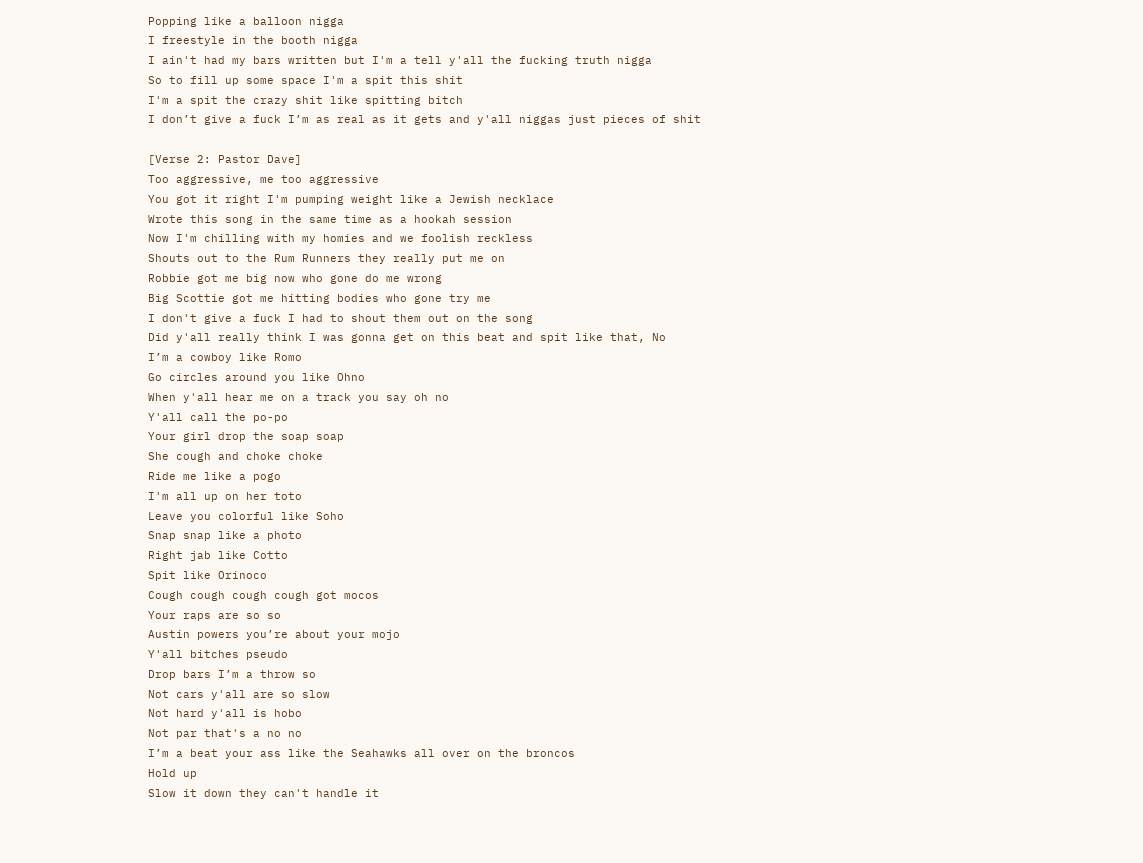Popping like a balloon nigga
I freestyle in the booth nigga
I ain't had my bars written but I'm a tell y'all the fucking truth nigga
So to fill up some space I'm a spit this shit
I'm a spit the crazy shit like spitting bitch
I don’t give a fuck I’m as real as it gets and y'all niggas just pieces of shit

[Verse 2: Pastor Dave]
Too aggressive, me too aggressive
You got it right I'm pumping weight like a Jewish necklace
Wrote this song in the same time as a hookah session
Now I'm chilling with my homies and we foolish reckless
Shouts out to the Rum Runners they really put me on
Robbie got me big now who gone do me wrong
Big Scottie got me hitting bodies who gone try me
I don't give a fuck I had to shout them out on the song
Did y'all really think I was gonna get on this beat and spit like that, No
I’m a cowboy like Romo
Go circles around you like Ohno
When y'all hear me on a track you say oh no
Y'all call the po-po
Your girl drop the soap soap
She cough and choke choke
Ride me like a pogo
I'm all up on her toto
Leave you colorful like Soho
Snap snap like a photo
Right jab like Cotto
Spit like Orinoco
Cough cough cough cough got mocos
Your raps are so so
Austin powers you’re about your mojo
Y'all bitches pseudo
Drop bars I’m a throw so
Not cars y'all are so slow
Not hard y'all is hobo
Not par that's a no no
I’m a beat your ass like the Seahawks all over on the broncos
Hold up
Slow it down they can't handle it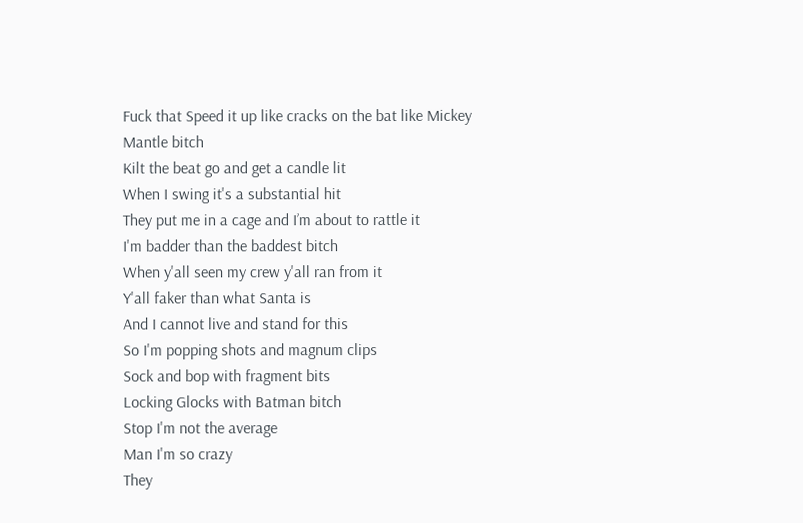Fuck that Speed it up like cracks on the bat like Mickey Mantle bitch
Kilt the beat go and get a candle lit
When I swing it's a substantial hit
They put me in a cage and I’m about to rattle it
I'm badder than the baddest bitch
When y'all seen my crew y'all ran from it
Y'all faker than what Santa is
And I cannot live and stand for this
So I'm popping shots and magnum clips
Sock and bop with fragment bits
Locking Glocks with Batman bitch
Stop I'm not the average
Man I'm so crazy
They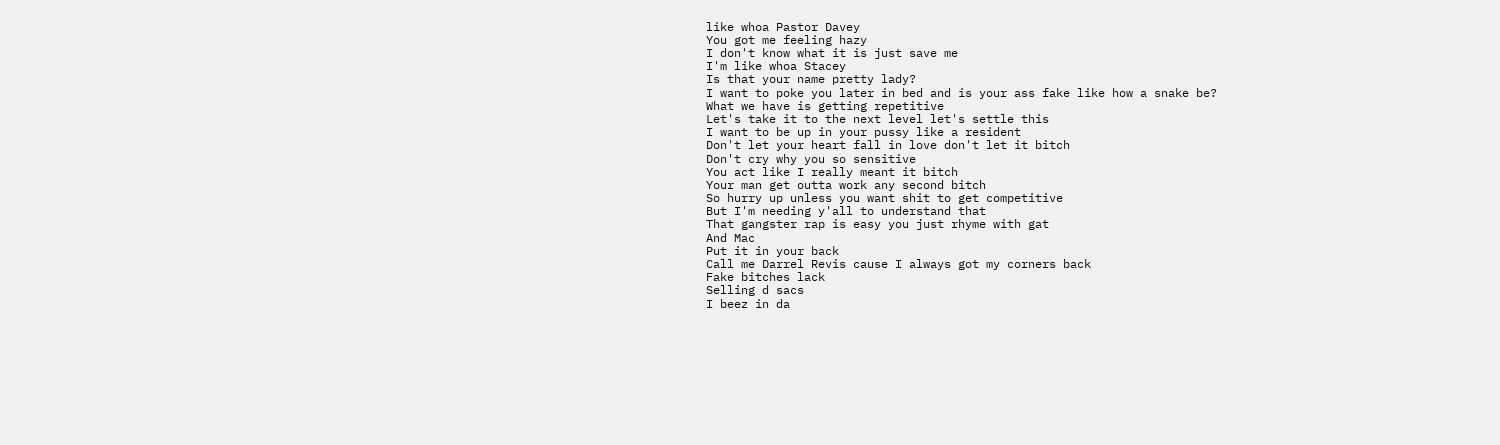like whoa Pastor Davey
You got me feeling hazy
I don't know what it is just save me
I'm like whoa Stacey
Is that your name pretty lady?
I want to poke you later in bed and is your ass fake like how a snake be?
What we have is getting repetitive
Let's take it to the next level let's settle this
I want to be up in your pussy like a resident
Don't let your heart fall in love don't let it bitch
Don't cry why you so sensitive
You act like I really meant it bitch
Your man get outta work any second bitch
So hurry up unless you want shit to get competitive
But I'm needing y'all to understand that
That gangster rap is easy you just rhyme with gat
And Mac
Put it in your back
Call me Darrel Revis cause I always got my corners back
Fake bitches lack
Selling d sacs
I beez in da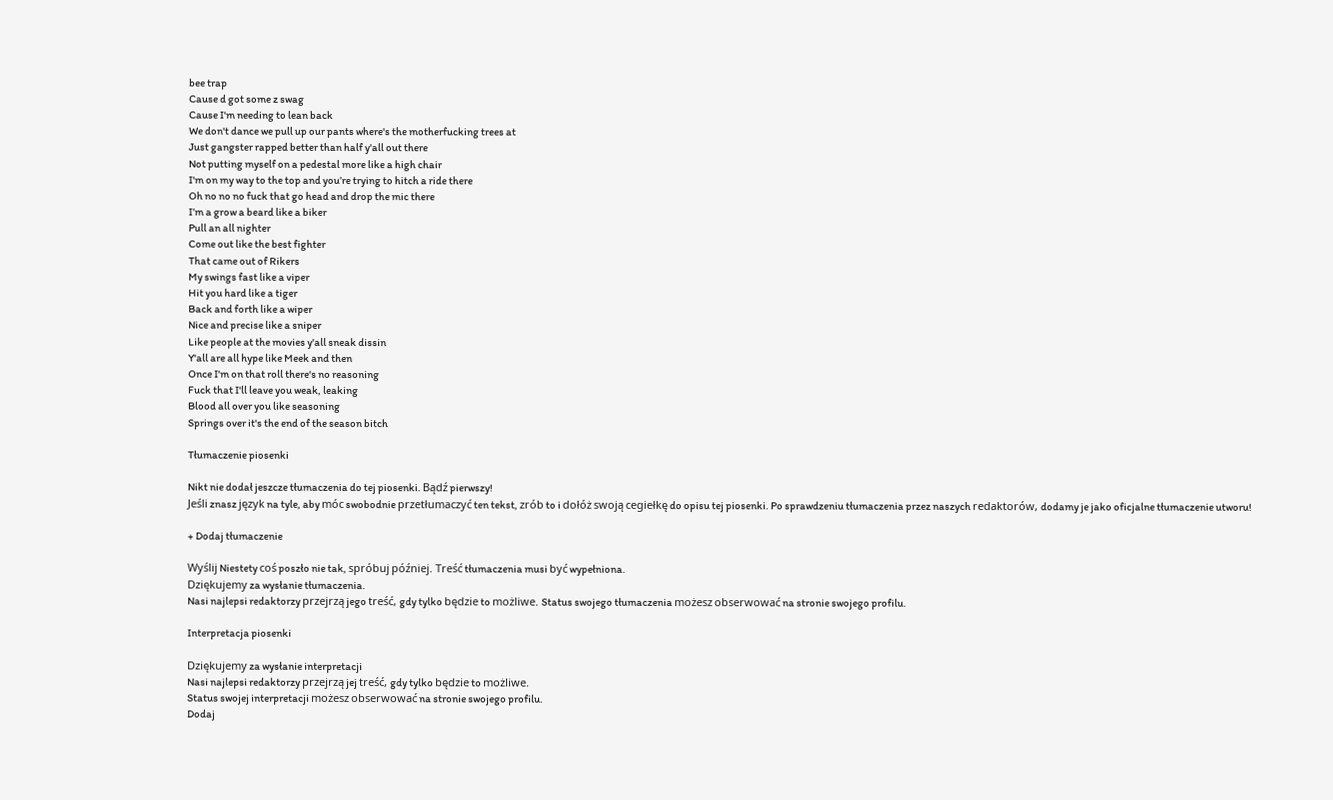bee trap
Cause d got some z swag
Cause I'm needing to lean back
We don't dance we pull up our pants where's the motherfucking trees at
Just gangster rapped better than half y'all out there
Not putting myself on a pedestal more like a high chair
I'm on my way to the top and you’re trying to hitch a ride there
Oh no no no fuck that go head and drop the mic there
I’m a grow a beard like a biker
Pull an all nighter
Come out like the best fighter
That came out of Rikers
My swings fast like a viper
Hit you hard like a tiger
Back and forth like a wiper
Nice and precise like a sniper
Like people at the movies y'all sneak dissin
Y'all are all hype like Meek and then
Once I'm on that roll there's no reasoning
Fuck that I'll leave you weak, leaking
Blood all over you like seasoning
Springs over it's the end of the season bitch

Tłumaczenie piosenki

Nikt nie dodał jeszcze tłumaczenia do tej piosenki. Bądź pierwszy!
Jeśli znasz język na tyle, aby móc swobodnie przetłumaczyć ten tekst, zrób to i dołóż swoją cegiełkę do opisu tej piosenki. Po sprawdzeniu tłumaczenia przez naszych redaktorów, dodamy je jako oficjalne tłumaczenie utworu!

+ Dodaj tłumaczenie

Wyślij Niestety coś poszło nie tak, spróbuj później. Treść tłumaczenia musi być wypełniona.
Dziękujemy za wysłanie tłumaczenia.
Nasi najlepsi redaktorzy przejrzą jego treść, gdy tylko będzie to możliwe. Status swojego tłumaczenia możesz obserwować na stronie swojego profilu.

Interpretacja piosenki

Dziękujemy za wysłanie interpretacji
Nasi najlepsi redaktorzy przejrzą jej treść, gdy tylko będzie to możliwe.
Status swojej interpretacji możesz obserwować na stronie swojego profilu.
Dodaj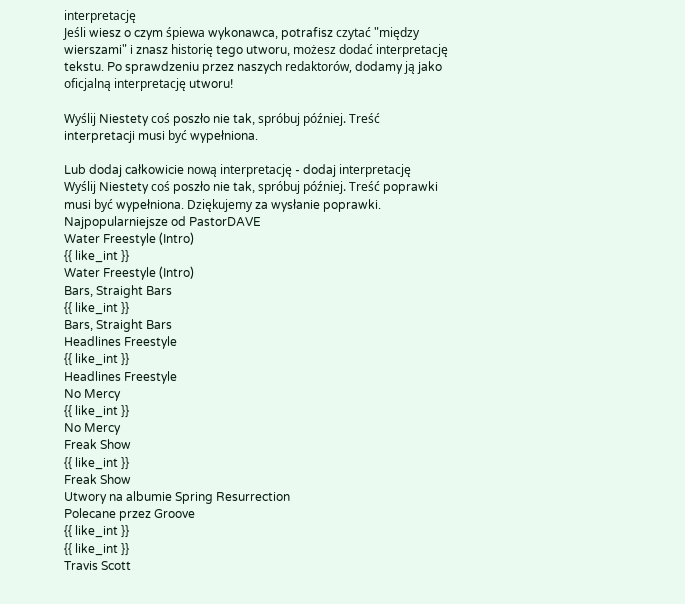interpretację
Jeśli wiesz o czym śpiewa wykonawca, potrafisz czytać "między wierszami" i znasz historię tego utworu, możesz dodać interpretację tekstu. Po sprawdzeniu przez naszych redaktorów, dodamy ją jako oficjalną interpretację utworu!

Wyślij Niestety coś poszło nie tak, spróbuj później. Treść interpretacji musi być wypełniona.

Lub dodaj całkowicie nową interpretację - dodaj interpretację
Wyślij Niestety coś poszło nie tak, spróbuj później. Treść poprawki musi być wypełniona. Dziękujemy za wysłanie poprawki.
Najpopularniejsze od PastorDAVE
Water Freestyle (Intro)
{{ like_int }}
Water Freestyle (Intro)
Bars, Straight Bars
{{ like_int }}
Bars, Straight Bars
Headlines Freestyle
{{ like_int }}
Headlines Freestyle
No Mercy
{{ like_int }}
No Mercy
Freak Show
{{ like_int }}
Freak Show
Utwory na albumie Spring Resurrection
Polecane przez Groove
{{ like_int }}
{{ like_int }}
Travis Scott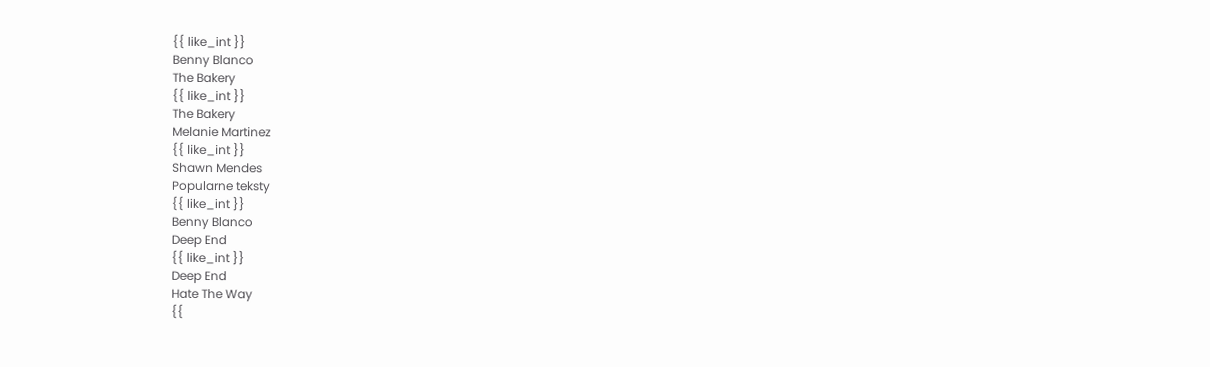{{ like_int }}
Benny Blanco
The Bakery
{{ like_int }}
The Bakery
Melanie Martinez
{{ like_int }}
Shawn Mendes
Popularne teksty
{{ like_int }}
Benny Blanco
Deep End
{{ like_int }}
Deep End
Hate The Way
{{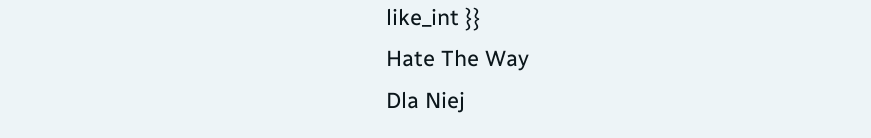like_int }}
Hate The Way
Dla Niej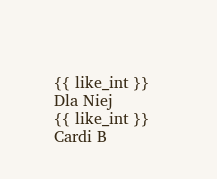{{ like_int }}
Dla Niej
{{ like_int }}
Cardi B